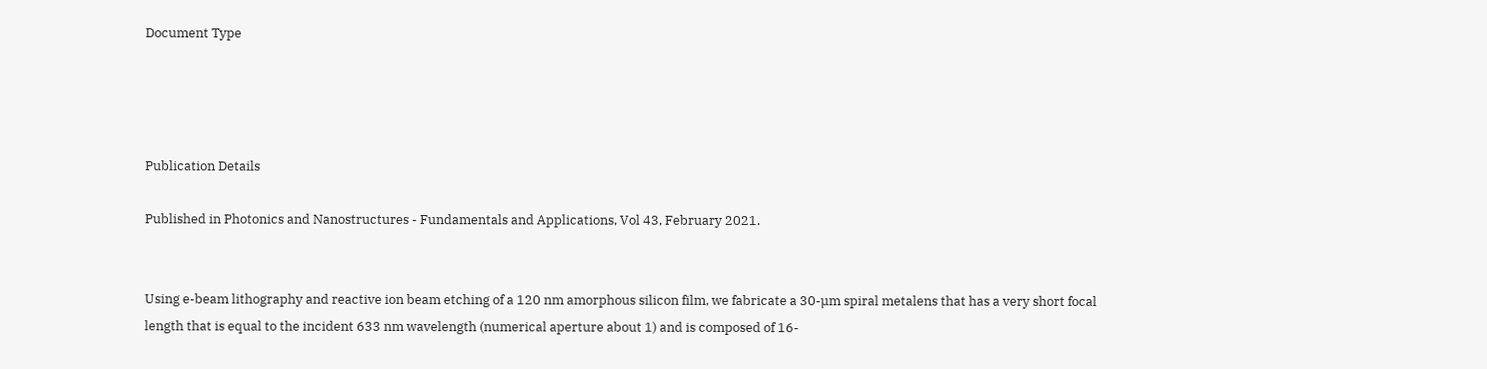Document Type




Publication Details

Published in Photonics and Nanostructures - Fundamentals and Applications, Vol 43, February 2021.


Using e-beam lithography and reactive ion beam etching of a 120 nm amorphous silicon film, we fabricate a 30-µm spiral metalens that has a very short focal length that is equal to the incident 633 nm wavelength (numerical aperture about 1) and is composed of 16-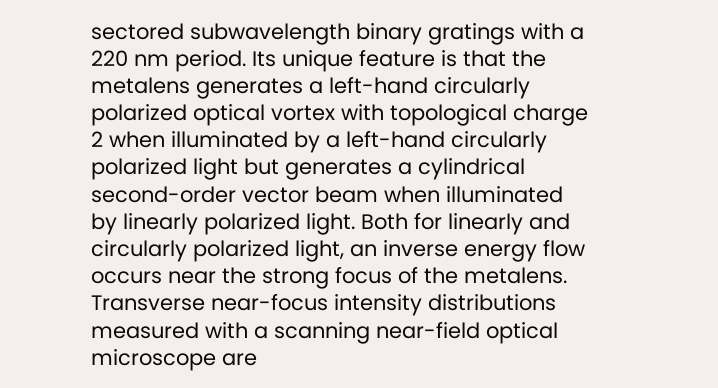sectored subwavelength binary gratings with a 220 nm period. Its unique feature is that the metalens generates a left-hand circularly polarized optical vortex with topological charge 2 when illuminated by a left-hand circularly polarized light but generates a cylindrical second-order vector beam when illuminated by linearly polarized light. Both for linearly and circularly polarized light, an inverse energy flow occurs near the strong focus of the metalens. Transverse near-focus intensity distributions measured with a scanning near-field optical microscope are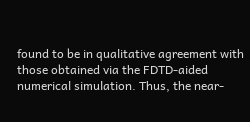found to be in qualitative agreement with those obtained via the FDTD-aided numerical simulation. Thus, the near-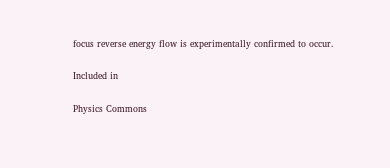focus reverse energy flow is experimentally confirmed to occur.

Included in

Physics Commons